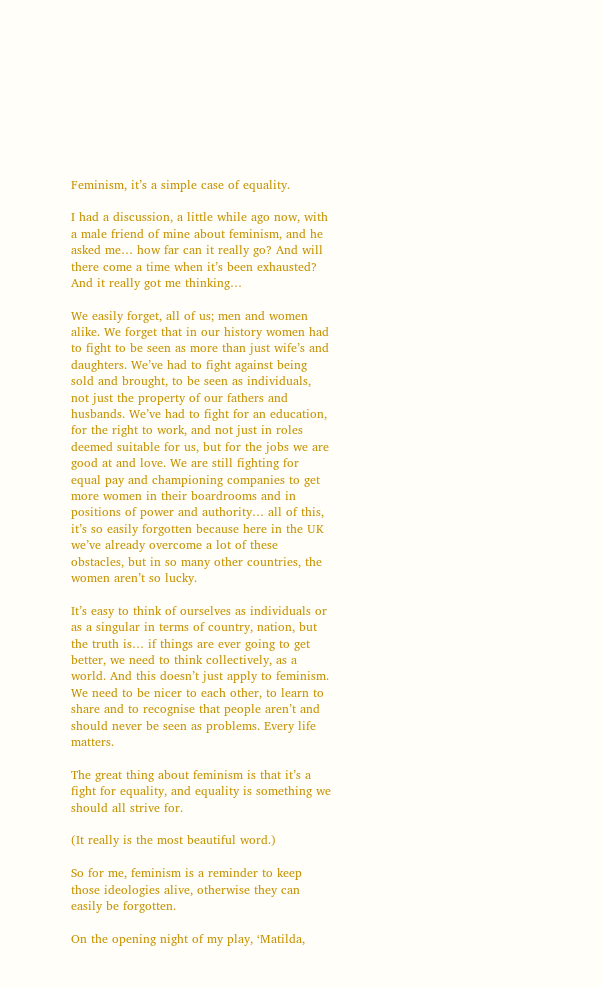Feminism, it’s a simple case of equality.

I had a discussion, a little while ago now, with a male friend of mine about feminism, and he asked me… how far can it really go? And will there come a time when it’s been exhausted? And it really got me thinking…

We easily forget, all of us; men and women alike. We forget that in our history women had to fight to be seen as more than just wife’s and daughters. We’ve had to fight against being sold and brought, to be seen as individuals, not just the property of our fathers and husbands. We’ve had to fight for an education, for the right to work, and not just in roles deemed suitable for us, but for the jobs we are good at and love. We are still fighting for equal pay and championing companies to get more women in their boardrooms and in positions of power and authority… all of this, it’s so easily forgotten because here in the UK we’ve already overcome a lot of these obstacles, but in so many other countries, the women aren’t so lucky.

It’s easy to think of ourselves as individuals or as a singular in terms of country, nation, but the truth is… if things are ever going to get better, we need to think collectively, as a world. And this doesn’t just apply to feminism. We need to be nicer to each other, to learn to share and to recognise that people aren’t and should never be seen as problems. Every life matters.

The great thing about feminism is that it’s a fight for equality, and equality is something we should all strive for.

(It really is the most beautiful word.)

So for me, feminism is a reminder to keep those ideologies alive, otherwise they can easily be forgotten.

On the opening night of my play, ‘Matilda,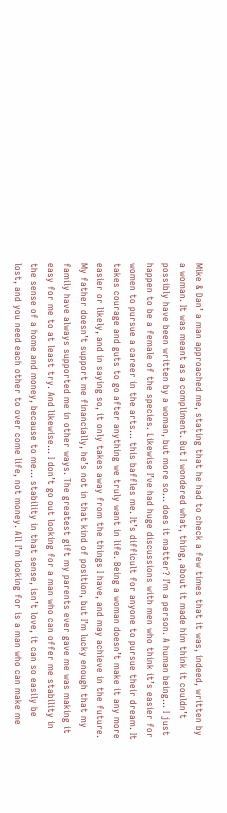Mike & Dan’ a man approached me, stating that he had to check a few times that it was, indeed, written by a woman. It was meant as a compliment. But I wondered what, thing, about it made him think it couldn’t possibly have been written by a woman, but more so… does it matter? I’m a person. A human being… I just happen to be a female of the species. Likewise I’ve had huge discussions with men who think it’s easier for women to pursue a career in the arts… this baffles me. It’s difficult for anyone to pursue their dream. It takes courage and guts to go after anything we truly want in life. Being a woman doesn’t make it any more easier or likely, and in saying so, it only takes away from the things I have, and may achieve in the future. My father doesn’t support me financially, he’s not in that kind of position, but I’m lucky enough that my family have always supported me in other ways. The greatest gift my parents ever gave me was making it easy for me to at least try. And likewise… I don’t go out looking for a man who can offer me stability in the sense of a home and money, because to me… stability in that sense, isn’t love, it can so easily be lost, and you need each other to over come life, not money. All I’m looking for is a man who can make me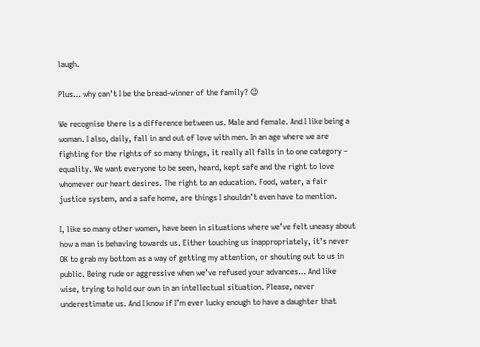laugh.

Plus… why can’t I be the bread-winner of the family? 😉

We recognise there is a difference between us. Male and female. And I like being a woman. I also, daily, fall in and out of love with men. In an age where we are fighting for the rights of so many things, it really all falls in to one category – equality. We want everyone to be seen, heard, kept safe and the right to love whomever our heart desires. The right to an education. Food, water, a fair justice system, and a safe home, are things I shouldn’t even have to mention.

I, like so many other women, have been in situations where we’ve felt uneasy about how a man is behaving towards us. Either touching us inappropriately, it’s never OK to grab my bottom as a way of getting my attention, or shouting out to us in public. Being rude or aggressive when we’ve refused your advances… And like wise, trying to hold our own in an intellectual situation. Please, never underestimate us. And I know if I’m ever lucky enough to have a daughter that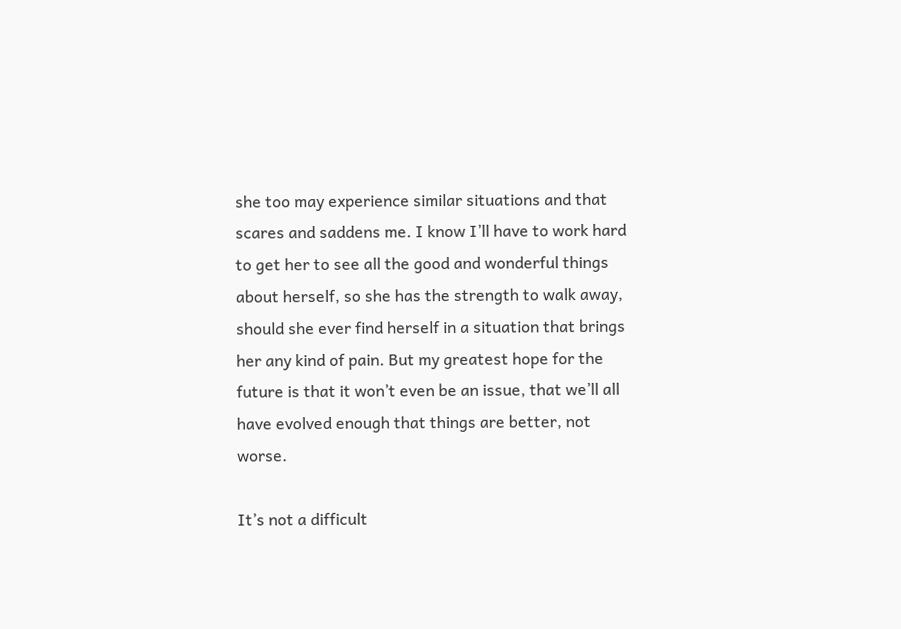she too may experience similar situations and that scares and saddens me. I know I’ll have to work hard to get her to see all the good and wonderful things about herself, so she has the strength to walk away, should she ever find herself in a situation that brings her any kind of pain. But my greatest hope for the future is that it won’t even be an issue, that we’ll all have evolved enough that things are better, not worse.

It’s not a difficult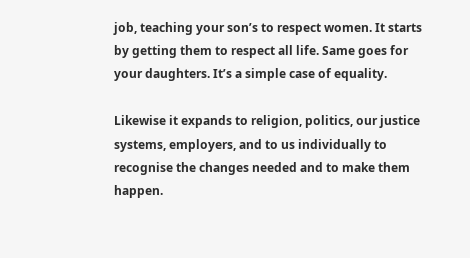job, teaching your son’s to respect women. It starts by getting them to respect all life. Same goes for your daughters. It’s a simple case of equality.

Likewise it expands to religion, politics, our justice systems, employers, and to us individually to recognise the changes needed and to make them happen.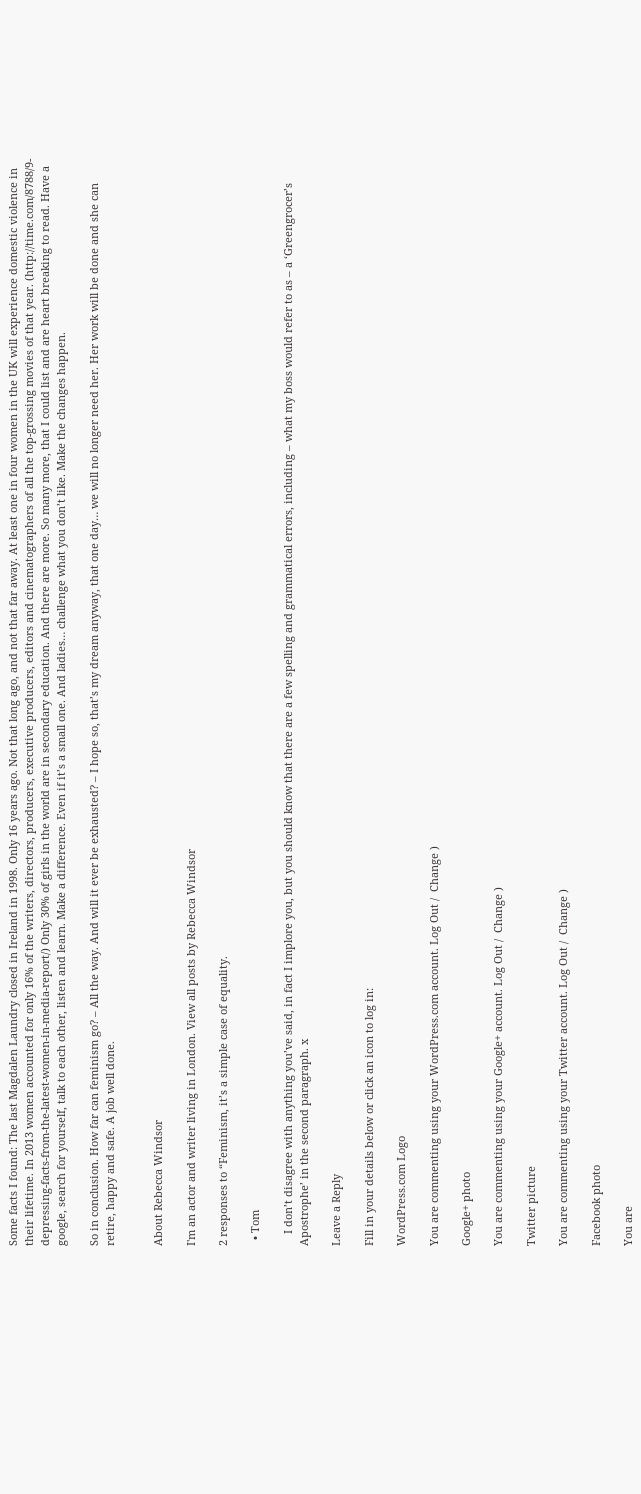Some facts I found: The last Magdalen Laundry closed in Ireland in 1998. Only 16 years ago. Not that long ago, and not that far away. At least one in four women in the UK will experience domestic violence in their lifetime. In 2013 women accounted for only 16% of the writers, directors, producers, executive producers, editors and cinematographers of all the top-grossing movies of that year. (http://time.com/8788/9-depressing-facts-from-the-latest-women-in-media-report/) Only 30% of girls in the world are in secondary education. And there are more. So many more, that I could list and are heart breaking to read. Have a google, search for yourself, talk to each other, listen and learn. Make a difference. Even if it’s a small one. And ladies… challenge what you don’t like. Make the changes happen.

So in conclusion. How far can feminism go? – All the way. And will it ever be exhausted? – I hope so, that’s my dream anyway, that one day… we will no longer need her. Her work will be done and she can retire, happy and safe. A job well done.


About Rebecca Windsor

I'm an actor and writer living in London. View all posts by Rebecca Windsor

2 responses to “Feminism, it’s a simple case of equality.

  • Tom

    I don’t disagree with anything you’ve said, in fact I implore you, but you should know that there are a few spelling and grammatical errors, including – what my boss would refer to as – a ‘Greengrocer’s Apostrophe’ in the second paragraph. x

Leave a Reply

Fill in your details below or click an icon to log in:

WordPress.com Logo

You are commenting using your WordPress.com account. Log Out /  Change )

Google+ photo

You are commenting using your Google+ account. Log Out /  Change )

Twitter picture

You are commenting using your Twitter account. Log Out /  Change )

Facebook photo

You are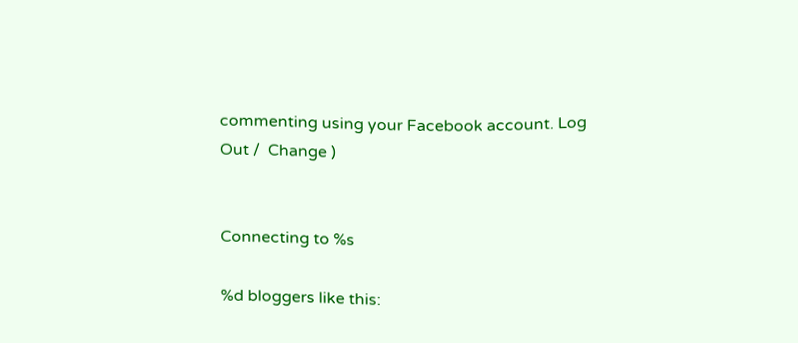commenting using your Facebook account. Log Out /  Change )


Connecting to %s

%d bloggers like this: